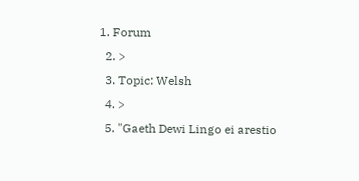1. Forum
  2. >
  3. Topic: Welsh
  4. >
  5. "Gaeth Dewi Lingo ei arestio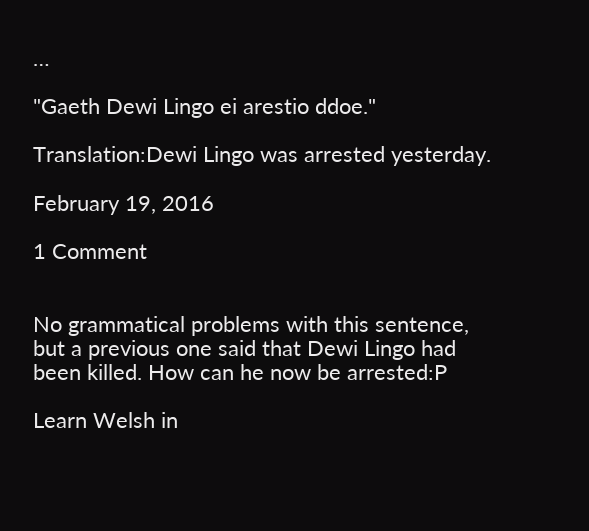…

"Gaeth Dewi Lingo ei arestio ddoe."

Translation:Dewi Lingo was arrested yesterday.

February 19, 2016

1 Comment


No grammatical problems with this sentence, but a previous one said that Dewi Lingo had been killed. How can he now be arrested:P

Learn Welsh in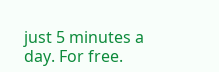just 5 minutes a day. For free.